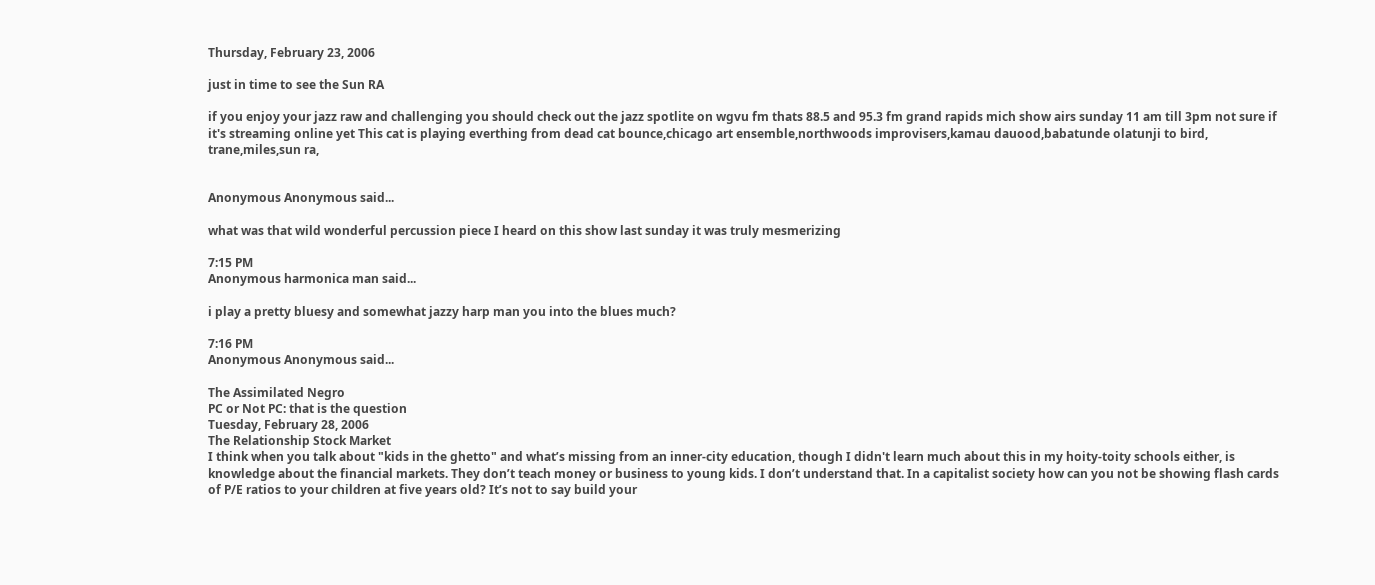Thursday, February 23, 2006

just in time to see the Sun RA

if you enjoy your jazz raw and challenging you should check out the jazz spotlite on wgvu fm thats 88.5 and 95.3 fm grand rapids mich show airs sunday 11 am till 3pm not sure if it's streaming online yet This cat is playing everthing from dead cat bounce,chicago art ensemble,northwoods improvisers,kamau dauood,babatunde olatunji to bird, trane,miles,sun ra,


Anonymous Anonymous said...

what was that wild wonderful percussion piece I heard on this show last sunday it was truly mesmerizing

7:15 PM
Anonymous harmonica man said...

i play a pretty bluesy and somewhat jazzy harp man you into the blues much?

7:16 PM
Anonymous Anonymous said...

The Assimilated Negro
PC or Not PC: that is the question
Tuesday, February 28, 2006
The Relationship Stock Market
I think when you talk about "kids in the ghetto" and what’s missing from an inner-city education, though I didn't learn much about this in my hoity-toity schools either, is knowledge about the financial markets. They don’t teach money or business to young kids. I don’t understand that. In a capitalist society how can you not be showing flash cards of P/E ratios to your children at five years old? It’s not to say build your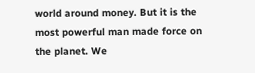world around money. But it is the most powerful man made force on the planet. We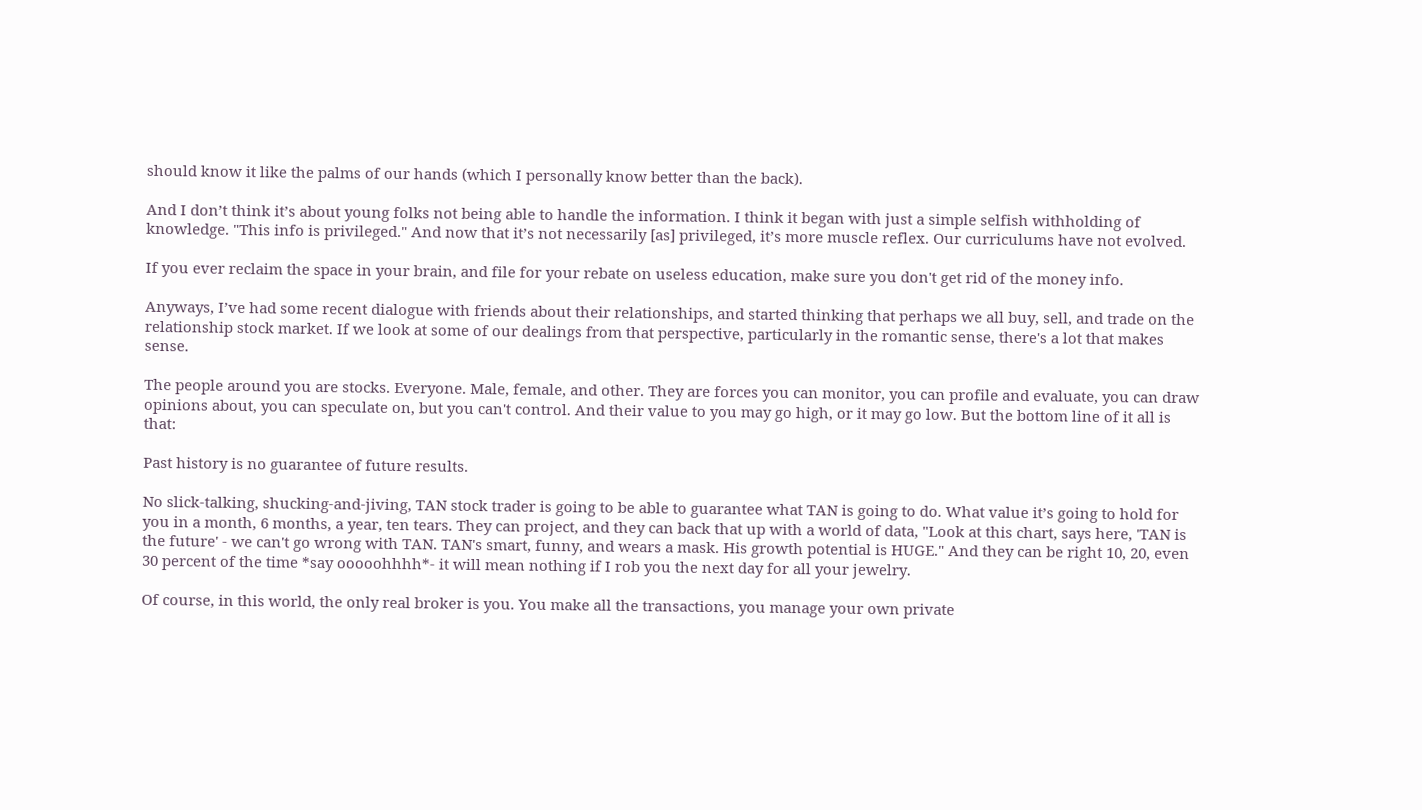should know it like the palms of our hands (which I personally know better than the back).

And I don’t think it’s about young folks not being able to handle the information. I think it began with just a simple selfish withholding of knowledge. "This info is privileged." And now that it’s not necessarily [as] privileged, it’s more muscle reflex. Our curriculums have not evolved.

If you ever reclaim the space in your brain, and file for your rebate on useless education, make sure you don't get rid of the money info.

Anyways, I’ve had some recent dialogue with friends about their relationships, and started thinking that perhaps we all buy, sell, and trade on the relationship stock market. If we look at some of our dealings from that perspective, particularly in the romantic sense, there's a lot that makes sense.

The people around you are stocks. Everyone. Male, female, and other. They are forces you can monitor, you can profile and evaluate, you can draw opinions about, you can speculate on, but you can't control. And their value to you may go high, or it may go low. But the bottom line of it all is that:

Past history is no guarantee of future results.

No slick-talking, shucking-and-jiving, TAN stock trader is going to be able to guarantee what TAN is going to do. What value it’s going to hold for you in a month, 6 months, a year, ten tears. They can project, and they can back that up with a world of data, "Look at this chart, says here, 'TAN is the future' - we can't go wrong with TAN. TAN's smart, funny, and wears a mask. His growth potential is HUGE." And they can be right 10, 20, even 30 percent of the time *say ooooohhhh*- it will mean nothing if I rob you the next day for all your jewelry.

Of course, in this world, the only real broker is you. You make all the transactions, you manage your own private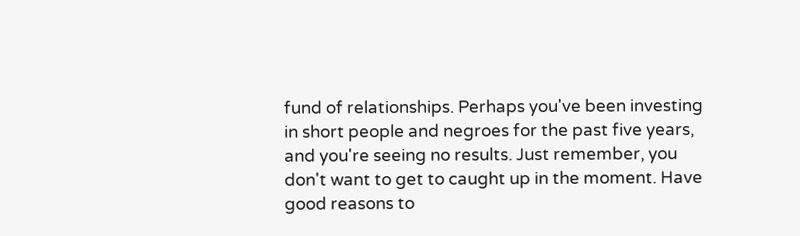fund of relationships. Perhaps you've been investing in short people and negroes for the past five years, and you're seeing no results. Just remember, you don't want to get to caught up in the moment. Have good reasons to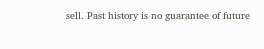sell. Past history is no guarantee of future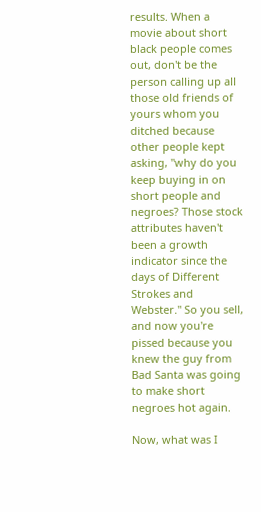results. When a movie about short black people comes out, don't be the person calling up all those old friends of yours whom you ditched because other people kept asking, "why do you keep buying in on short people and negroes? Those stock attributes haven't been a growth indicator since the days of Different Strokes and Webster." So you sell, and now you're pissed because you knew the guy from Bad Santa was going to make short negroes hot again.

Now, what was I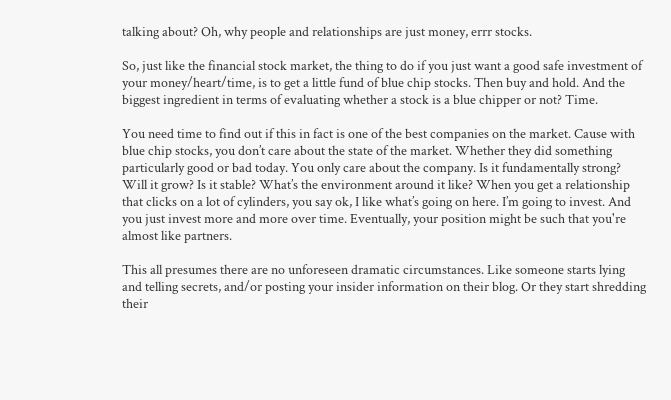talking about? Oh, why people and relationships are just money, errr stocks.

So, just like the financial stock market, the thing to do if you just want a good safe investment of your money/heart/time, is to get a little fund of blue chip stocks. Then buy and hold. And the biggest ingredient in terms of evaluating whether a stock is a blue chipper or not? Time.

You need time to find out if this in fact is one of the best companies on the market. Cause with blue chip stocks, you don’t care about the state of the market. Whether they did something particularly good or bad today. You only care about the company. Is it fundamentally strong? Will it grow? Is it stable? What’s the environment around it like? When you get a relationship that clicks on a lot of cylinders, you say ok, I like what’s going on here. I’m going to invest. And you just invest more and more over time. Eventually, your position might be such that you're almost like partners.

This all presumes there are no unforeseen dramatic circumstances. Like someone starts lying and telling secrets, and/or posting your insider information on their blog. Or they start shredding their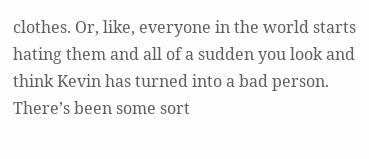clothes. Or, like, everyone in the world starts hating them and all of a sudden you look and think Kevin has turned into a bad person. There’s been some sort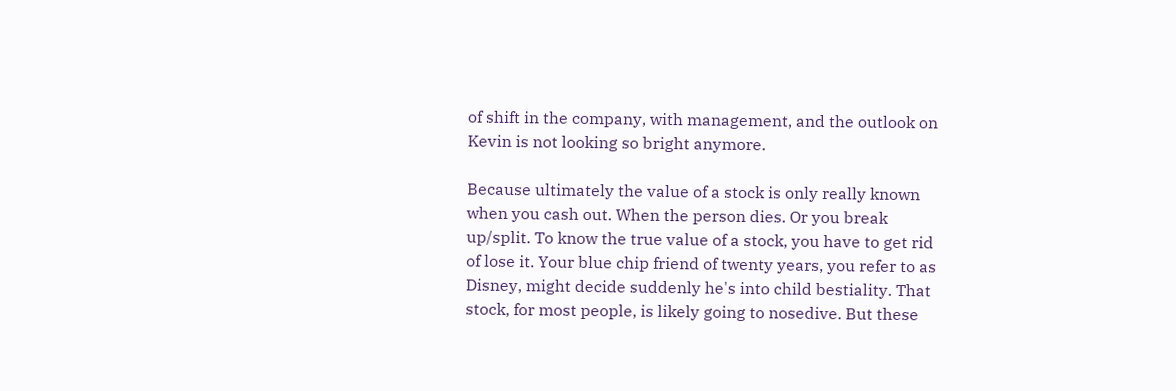of shift in the company, with management, and the outlook on Kevin is not looking so bright anymore.

Because ultimately the value of a stock is only really known when you cash out. When the person dies. Or you break up/split. To know the true value of a stock, you have to get rid of lose it. Your blue chip friend of twenty years, you refer to as Disney, might decide suddenly he's into child bestiality. That stock, for most people, is likely going to nosedive. But these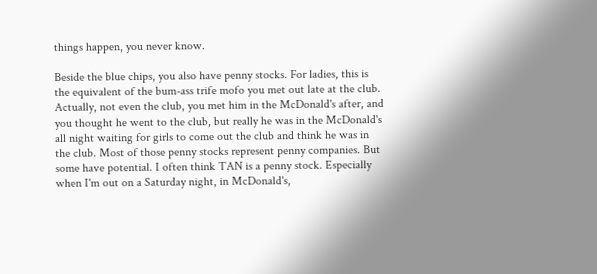things happen, you never know.

Beside the blue chips, you also have penny stocks. For ladies, this is the equivalent of the bum-ass trife mofo you met out late at the club. Actually, not even the club, you met him in the McDonald's after, and you thought he went to the club, but really he was in the McDonald's all night waiting for girls to come out the club and think he was in the club. Most of those penny stocks represent penny companies. But some have potential. I often think TAN is a penny stock. Especially when I'm out on a Saturday night, in McDonald's,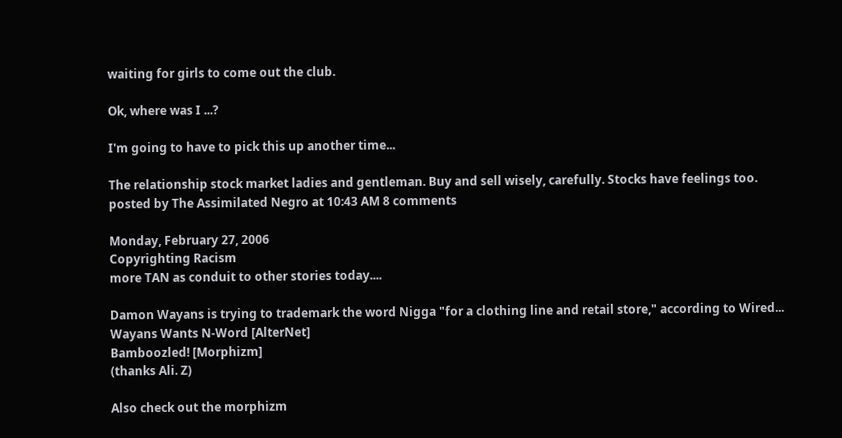waiting for girls to come out the club.

Ok, where was I ...?

I'm going to have to pick this up another time...

The relationship stock market ladies and gentleman. Buy and sell wisely, carefully. Stocks have feelings too.
posted by The Assimilated Negro at 10:43 AM 8 comments

Monday, February 27, 2006
Copyrighting Racism
more TAN as conduit to other stories today....

Damon Wayans is trying to trademark the word Nigga "for a clothing line and retail store," according to Wired...
Wayans Wants N-Word [AlterNet]
Bamboozled! [Morphizm]
(thanks Ali. Z)

Also check out the morphizm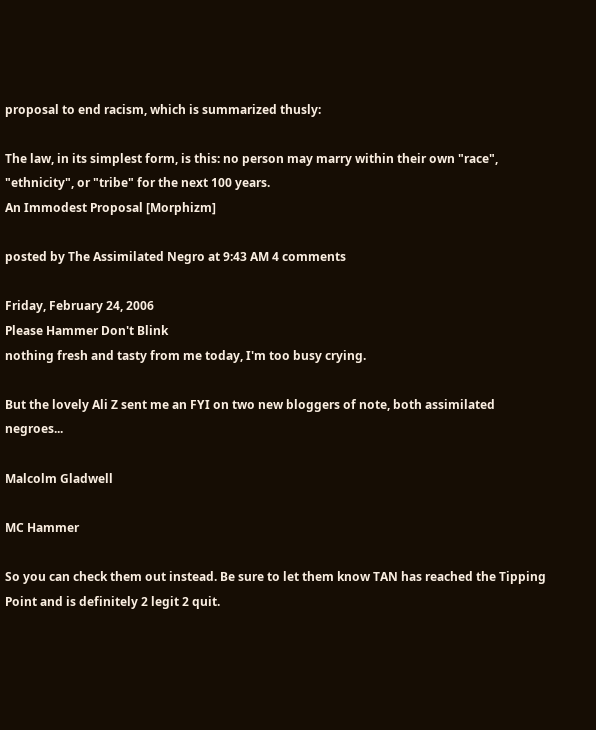proposal to end racism, which is summarized thusly:

The law, in its simplest form, is this: no person may marry within their own "race", "ethnicity", or "tribe" for the next 100 years.
An Immodest Proposal [Morphizm]

posted by The Assimilated Negro at 9:43 AM 4 comments

Friday, February 24, 2006
Please Hammer Don't Blink
nothing fresh and tasty from me today, I'm too busy crying.

But the lovely Ali Z sent me an FYI on two new bloggers of note, both assimilated negroes...

Malcolm Gladwell

MC Hammer

So you can check them out instead. Be sure to let them know TAN has reached the Tipping Point and is definitely 2 legit 2 quit.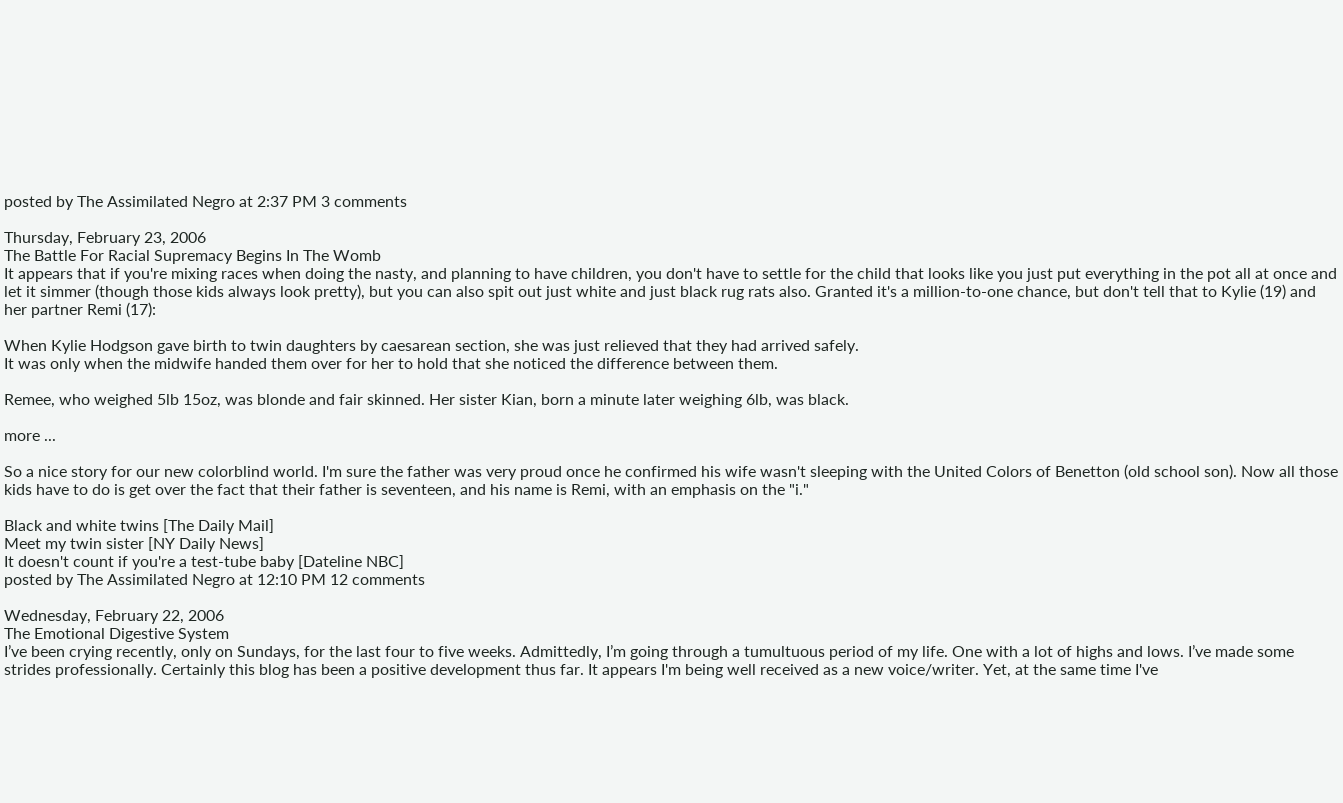posted by The Assimilated Negro at 2:37 PM 3 comments

Thursday, February 23, 2006
The Battle For Racial Supremacy Begins In The Womb
It appears that if you're mixing races when doing the nasty, and planning to have children, you don't have to settle for the child that looks like you just put everything in the pot all at once and let it simmer (though those kids always look pretty), but you can also spit out just white and just black rug rats also. Granted it's a million-to-one chance, but don't tell that to Kylie (19) and her partner Remi (17):

When Kylie Hodgson gave birth to twin daughters by caesarean section, she was just relieved that they had arrived safely.
It was only when the midwife handed them over for her to hold that she noticed the difference between them.

Remee, who weighed 5lb 15oz, was blonde and fair skinned. Her sister Kian, born a minute later weighing 6lb, was black.

more ...

So a nice story for our new colorblind world. I'm sure the father was very proud once he confirmed his wife wasn't sleeping with the United Colors of Benetton (old school son). Now all those kids have to do is get over the fact that their father is seventeen, and his name is Remi, with an emphasis on the "i."

Black and white twins [The Daily Mail]
Meet my twin sister [NY Daily News]
It doesn't count if you're a test-tube baby [Dateline NBC]
posted by The Assimilated Negro at 12:10 PM 12 comments

Wednesday, February 22, 2006
The Emotional Digestive System
I’ve been crying recently, only on Sundays, for the last four to five weeks. Admittedly, I’m going through a tumultuous period of my life. One with a lot of highs and lows. I’ve made some strides professionally. Certainly this blog has been a positive development thus far. It appears I'm being well received as a new voice/writer. Yet, at the same time I've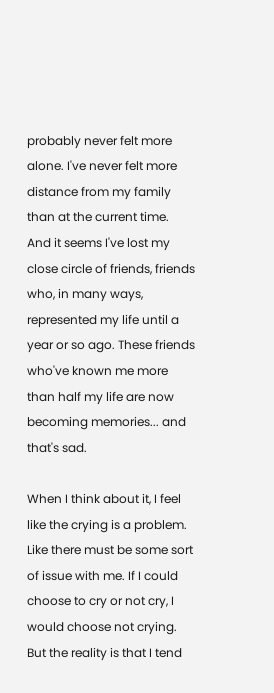probably never felt more alone. I've never felt more distance from my family than at the current time. And it seems I've lost my close circle of friends, friends who, in many ways, represented my life until a year or so ago. These friends who've known me more than half my life are now becoming memories... and that's sad.

When I think about it, I feel like the crying is a problem. Like there must be some sort of issue with me. If I could choose to cry or not cry, I would choose not crying. But the reality is that I tend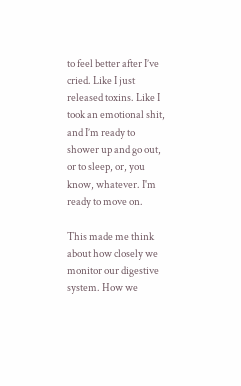to feel better after I’ve cried. Like I just released toxins. Like I took an emotional shit, and I’m ready to shower up and go out, or to sleep, or, you know, whatever. I'm ready to move on.

This made me think about how closely we monitor our digestive system. How we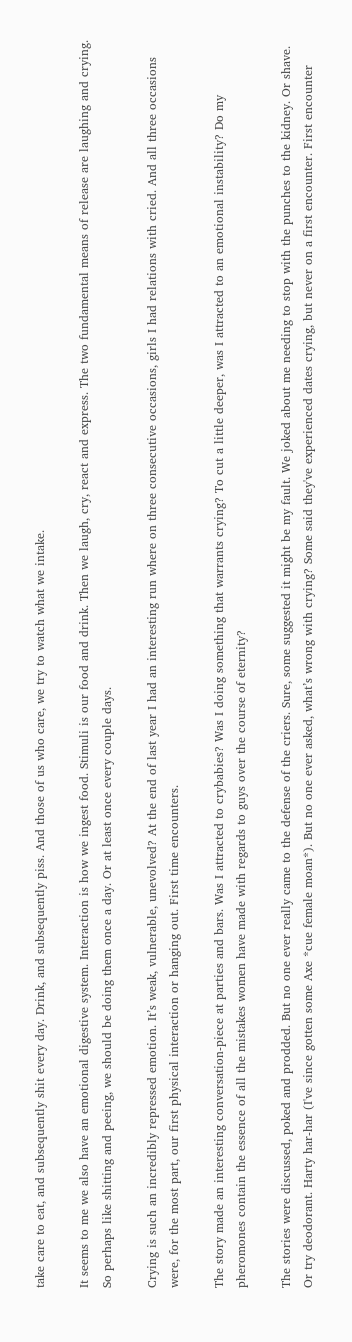take care to eat, and subsequently shit every day. Drink, and subsequently piss. And those of us who care, we try to watch what we intake.

It seems to me we also have an emotional digestive system. Interaction is how we ingest food. Stimuli is our food and drink. Then we laugh, cry, react and express. The two fundamental means of release are laughing and crying. So perhaps like shitting and peeing, we should be doing them once a day. Or at least once every couple days.

Crying is such an incredibly repressed emotion. It’s weak, vulnerable, unevolved? At the end of last year I had an interesting run where on three consecutive occasions, girls I had relations with cried. And all three occasions were, for the most part, our first physical interaction or hanging out. First time encounters.

The story made an interesting conversation-piece at parties and bars. Was I attracted to crybabies? Was I doing something that warrants crying? To cut a little deeper, was I attracted to an emotional instability? Do my pheromones contain the essence of all the mistakes women have made with regards to guys over the course of eternity?

The stories were discussed, poked and prodded. But no one ever really came to the defense of the criers. Sure, some suggested it might be my fault. We joked about me needing to stop with the punches to the kidney. Or shave. Or try deodorant. Harty har-har (I've since gotten some Axe *cue female moan*). But no one ever asked, what’s wrong with crying? Some said they've experienced dates crying, but never on a first encounter. First encounter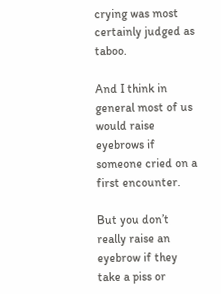crying was most certainly judged as taboo.

And I think in general most of us would raise eyebrows if someone cried on a first encounter.

But you don’t really raise an eyebrow if they take a piss or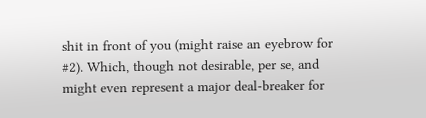shit in front of you (might raise an eyebrow for #2). Which, though not desirable, per se, and might even represent a major deal-breaker for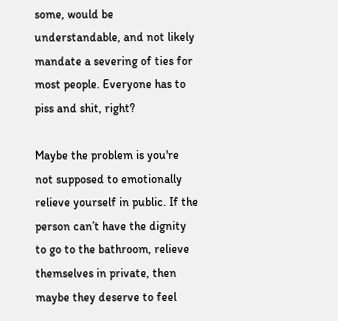some, would be understandable, and not likely mandate a severing of ties for most people. Everyone has to piss and shit, right?

Maybe the problem is you're not supposed to emotionally relieve yourself in public. If the person can’t have the dignity to go to the bathroom, relieve themselves in private, then maybe they deserve to feel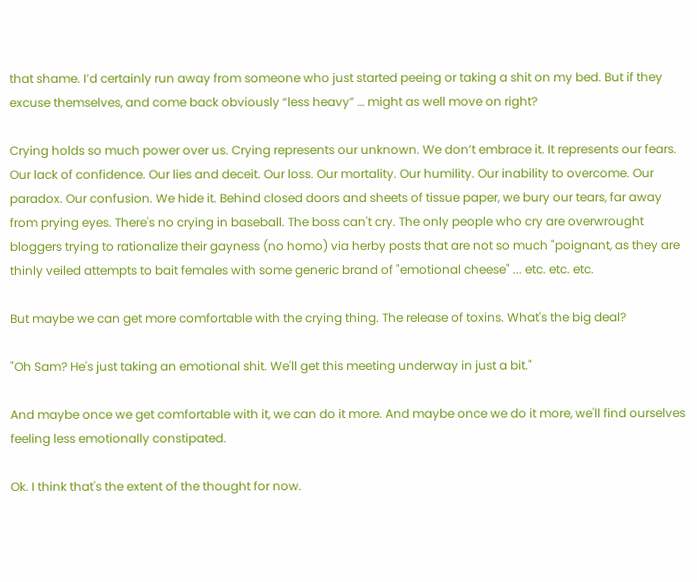that shame. I’d certainly run away from someone who just started peeing or taking a shit on my bed. But if they excuse themselves, and come back obviously “less heavy” … might as well move on right?

Crying holds so much power over us. Crying represents our unknown. We don’t embrace it. It represents our fears. Our lack of confidence. Our lies and deceit. Our loss. Our mortality. Our humility. Our inability to overcome. Our paradox. Our confusion. We hide it. Behind closed doors and sheets of tissue paper, we bury our tears, far away from prying eyes. There's no crying in baseball. The boss can't cry. The only people who cry are overwrought bloggers trying to rationalize their gayness (no homo) via herby posts that are not so much "poignant, as they are thinly veiled attempts to bait females with some generic brand of "emotional cheese" ... etc. etc. etc.

But maybe we can get more comfortable with the crying thing. The release of toxins. What's the big deal?

"Oh Sam? He's just taking an emotional shit. We'll get this meeting underway in just a bit."

And maybe once we get comfortable with it, we can do it more. And maybe once we do it more, we'll find ourselves feeling less emotionally constipated.

Ok. I think that's the extent of the thought for now.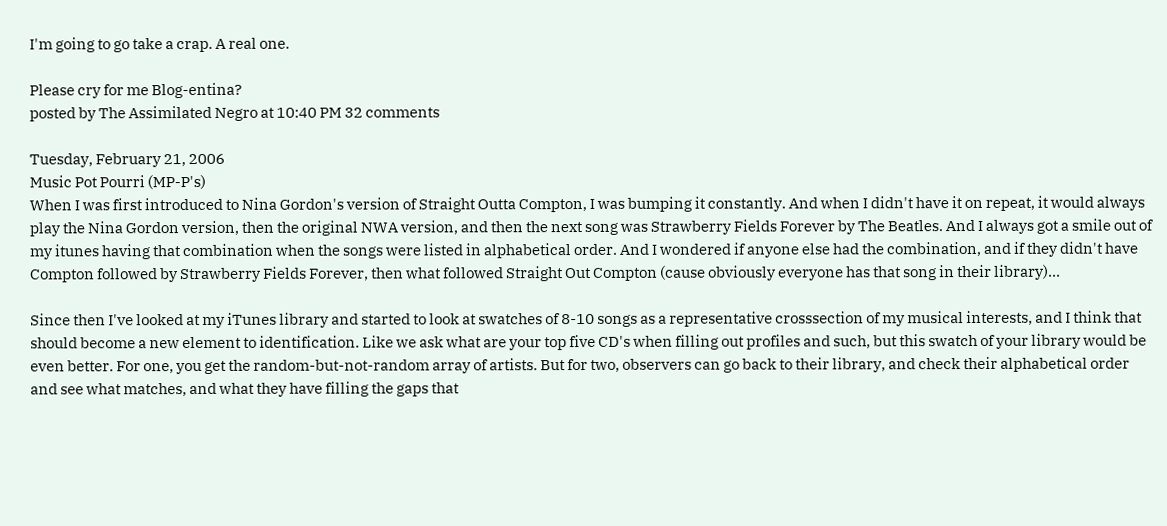I'm going to go take a crap. A real one.

Please cry for me Blog-entina?
posted by The Assimilated Negro at 10:40 PM 32 comments

Tuesday, February 21, 2006
Music Pot Pourri (MP-P's)
When I was first introduced to Nina Gordon's version of Straight Outta Compton, I was bumping it constantly. And when I didn't have it on repeat, it would always play the Nina Gordon version, then the original NWA version, and then the next song was Strawberry Fields Forever by The Beatles. And I always got a smile out of my itunes having that combination when the songs were listed in alphabetical order. And I wondered if anyone else had the combination, and if they didn't have Compton followed by Strawberry Fields Forever, then what followed Straight Out Compton (cause obviously everyone has that song in their library)...

Since then I've looked at my iTunes library and started to look at swatches of 8-10 songs as a representative crosssection of my musical interests, and I think that should become a new element to identification. Like we ask what are your top five CD's when filling out profiles and such, but this swatch of your library would be even better. For one, you get the random-but-not-random array of artists. But for two, observers can go back to their library, and check their alphabetical order and see what matches, and what they have filling the gaps that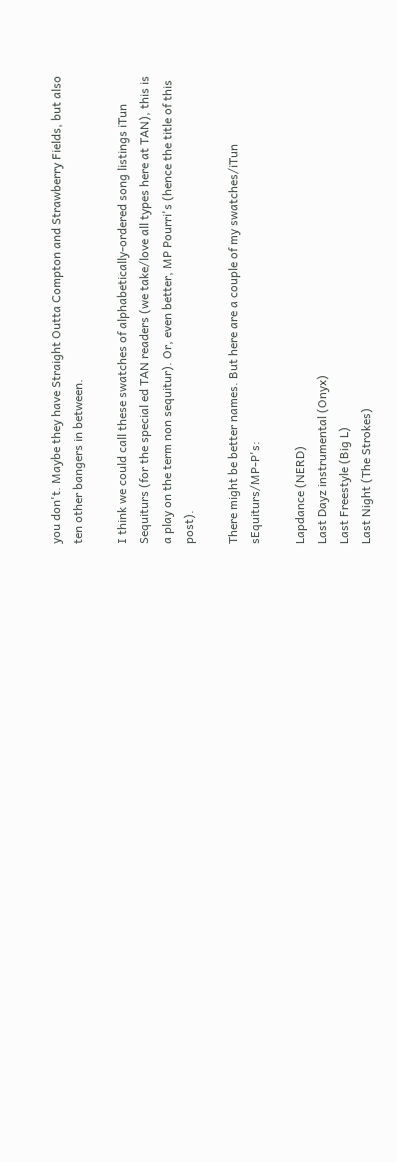you don't. Maybe they have Straight Outta Compton and Strawberry Fields, but also ten other bangers in between.

I think we could call these swatches of alphabetically-ordered song listings iTun Sequiturs (for the special ed TAN readers (we take/love all types here at TAN), this is a play on the term non sequitur). Or, even better, MP Pourri's (hence the title of this post).

There might be better names. But here are a couple of my swatches/iTun sEquiturs/MP-P's:

Lapdance (NERD)
Last Dayz instrumental (Onyx)
Last Freestyle (Big L)
Last Night (The Strokes)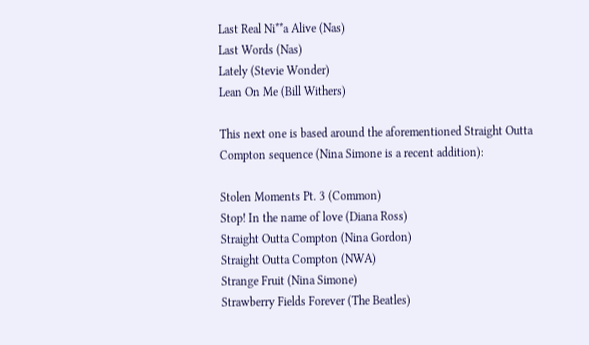Last Real Ni**a Alive (Nas)
Last Words (Nas)
Lately (Stevie Wonder)
Lean On Me (Bill Withers)

This next one is based around the aforementioned Straight Outta Compton sequence (Nina Simone is a recent addition):

Stolen Moments Pt. 3 (Common)
Stop! In the name of love (Diana Ross)
Straight Outta Compton (Nina Gordon)
Straight Outta Compton (NWA)
Strange Fruit (Nina Simone)
Strawberry Fields Forever (The Beatles)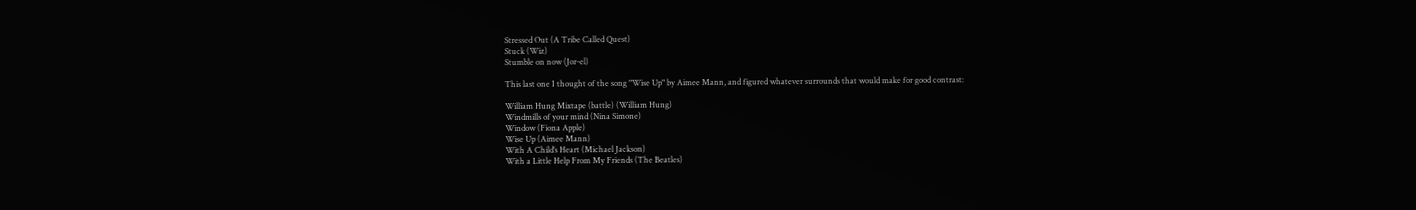Stressed Out (A Tribe Called Quest)
Stuck (Wiz)
Stumble on now (Jor-el)

This last one I thought of the song "Wise Up" by Aimee Mann, and figured whatever surrounds that would make for good contrast:

William Hung Mixtape (battle) (William Hung)
Windmills of your mind (Nina Simone)
Window (Fiona Apple)
Wise Up (Aimee Mann)
With A Child’s Heart (Michael Jackson)
With a Little Help From My Friends (The Beatles)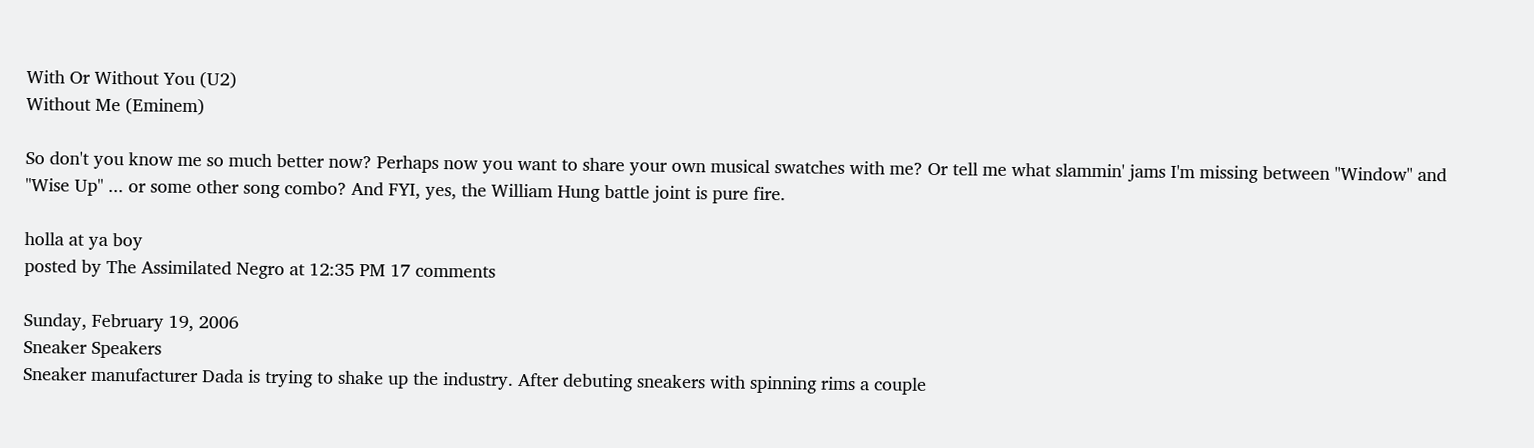With Or Without You (U2)
Without Me (Eminem)

So don't you know me so much better now? Perhaps now you want to share your own musical swatches with me? Or tell me what slammin' jams I'm missing between "Window" and "Wise Up" ... or some other song combo? And FYI, yes, the William Hung battle joint is pure fire.

holla at ya boy
posted by The Assimilated Negro at 12:35 PM 17 comments

Sunday, February 19, 2006
Sneaker Speakers
Sneaker manufacturer Dada is trying to shake up the industry. After debuting sneakers with spinning rims a couple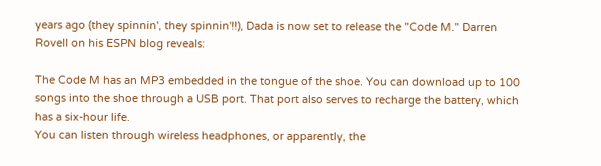years ago (they spinnin', they spinnin'!!), Dada is now set to release the "Code M." Darren Rovell on his ESPN blog reveals:

The Code M has an MP3 embedded in the tongue of the shoe. You can download up to 100 songs into the shoe through a USB port. That port also serves to recharge the battery, which has a six-hour life.
You can listen through wireless headphones, or apparently, the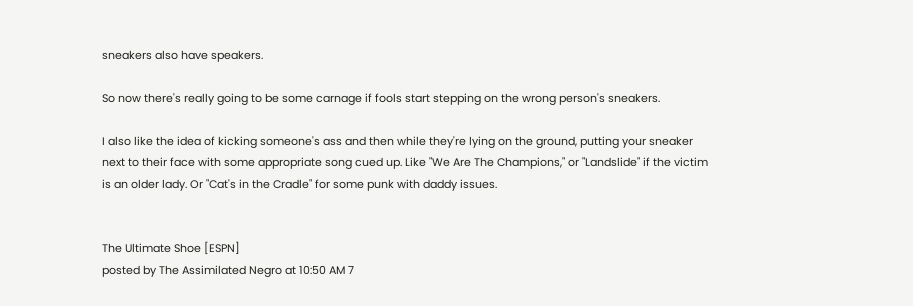sneakers also have speakers.

So now there's really going to be some carnage if fools start stepping on the wrong person's sneakers.

I also like the idea of kicking someone's ass and then while they're lying on the ground, putting your sneaker next to their face with some appropriate song cued up. Like "We Are The Champions," or "Landslide" if the victim is an older lady. Or "Cat's in the Cradle" for some punk with daddy issues.


The Ultimate Shoe [ESPN]
posted by The Assimilated Negro at 10:50 AM 7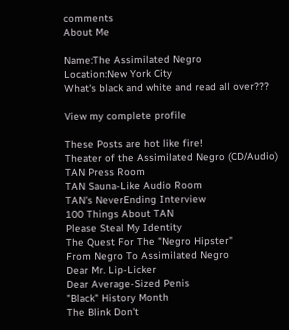comments
About Me

Name:The Assimilated Negro
Location:New York City
What's black and white and read all over???

View my complete profile

These Posts are hot like fire!
Theater of the Assimilated Negro (CD/Audio)
TAN Press Room
TAN Sauna-Like Audio Room
TAN's NeverEnding Interview
100 Things About TAN
Please Steal My Identity
The Quest For The "Negro Hipster"
From Negro To Assimilated Negro
Dear Mr. Lip-Licker
Dear Average-Sized Penis
"Black" History Month
The Blink Don't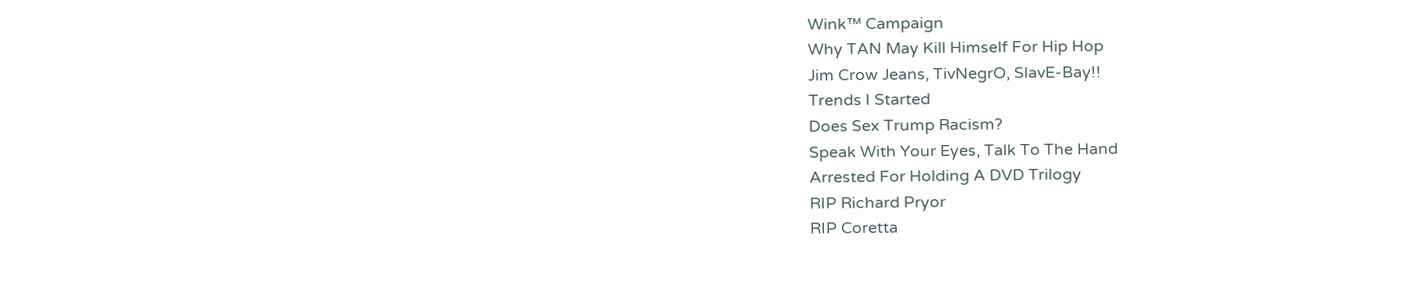Wink™ Campaign
Why TAN May Kill Himself For Hip Hop
Jim Crow Jeans, TivNegrO, SlavE-Bay!!
Trends I Started
Does Sex Trump Racism?
Speak With Your Eyes, Talk To The Hand
Arrested For Holding A DVD Trilogy
RIP Richard Pryor
RIP Coretta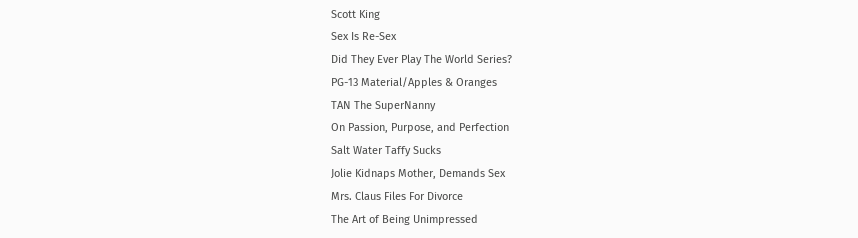Scott King
Sex Is Re-Sex
Did They Ever Play The World Series?
PG-13 Material/Apples & Oranges
TAN The SuperNanny
On Passion, Purpose, and Perfection
Salt Water Taffy Sucks
Jolie Kidnaps Mother, Demands Sex
Mrs. Claus Files For Divorce
The Art of Being Unimpressed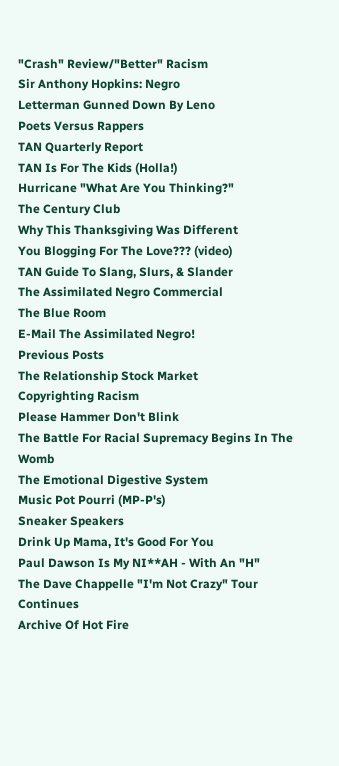"Crash" Review/"Better" Racism
Sir Anthony Hopkins: Negro
Letterman Gunned Down By Leno
Poets Versus Rappers
TAN Quarterly Report
TAN Is For The Kids (Holla!)
Hurricane "What Are You Thinking?"
The Century Club
Why This Thanksgiving Was Different
You Blogging For The Love??? (video)
TAN Guide To Slang, Slurs, & Slander
The Assimilated Negro Commercial
The Blue Room
E-Mail The Assimilated Negro!
Previous Posts
The Relationship Stock Market
Copyrighting Racism
Please Hammer Don't Blink
The Battle For Racial Supremacy Begins In The Womb
The Emotional Digestive System
Music Pot Pourri (MP-P's)
Sneaker Speakers
Drink Up Mama, It's Good For You
Paul Dawson Is My NI**AH - With An "H"
The Dave Chappelle "I'm Not Crazy" Tour Continues
Archive Of Hot Fire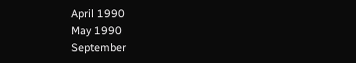April 1990
May 1990
September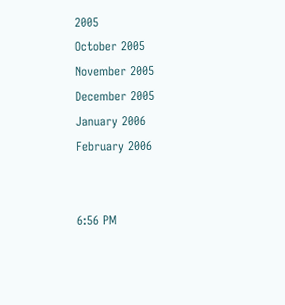2005
October 2005
November 2005
December 2005
January 2006
February 2006


6:56 PM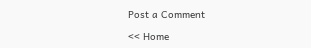Post a Comment

<< Home